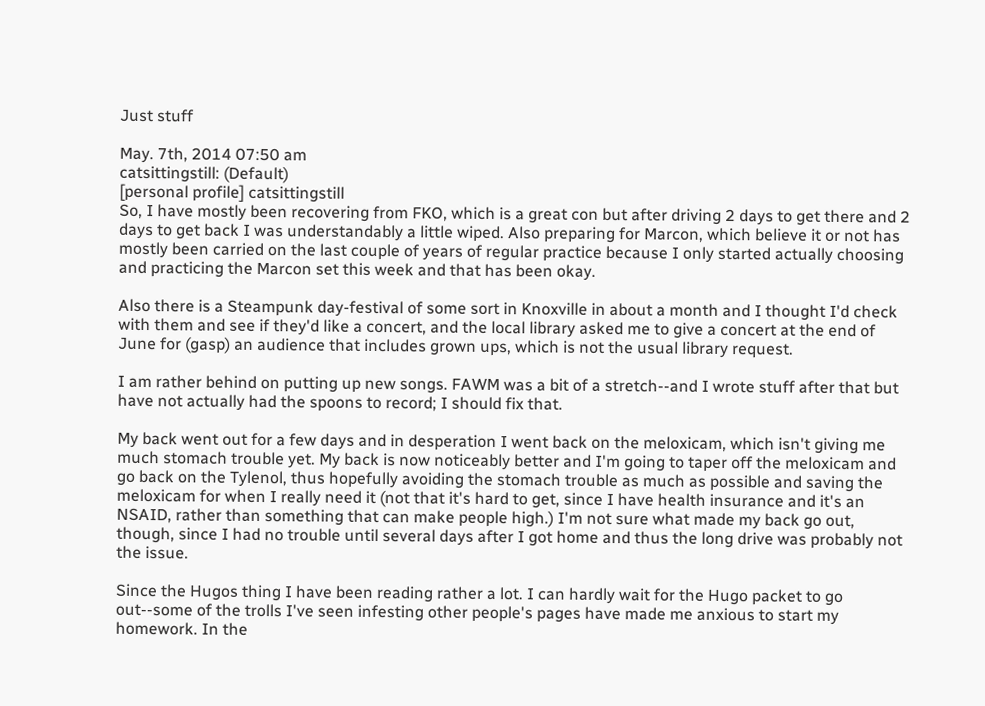Just stuff

May. 7th, 2014 07:50 am
catsittingstill: (Default)
[personal profile] catsittingstill
So, I have mostly been recovering from FKO, which is a great con but after driving 2 days to get there and 2 days to get back I was understandably a little wiped. Also preparing for Marcon, which believe it or not has mostly been carried on the last couple of years of regular practice because I only started actually choosing and practicing the Marcon set this week and that has been okay.

Also there is a Steampunk day-festival of some sort in Knoxville in about a month and I thought I'd check with them and see if they'd like a concert, and the local library asked me to give a concert at the end of June for (gasp) an audience that includes grown ups, which is not the usual library request.

I am rather behind on putting up new songs. FAWM was a bit of a stretch--and I wrote stuff after that but have not actually had the spoons to record; I should fix that.

My back went out for a few days and in desperation I went back on the meloxicam, which isn't giving me much stomach trouble yet. My back is now noticeably better and I'm going to taper off the meloxicam and go back on the Tylenol, thus hopefully avoiding the stomach trouble as much as possible and saving the meloxicam for when I really need it (not that it's hard to get, since I have health insurance and it's an NSAID, rather than something that can make people high.) I'm not sure what made my back go out, though, since I had no trouble until several days after I got home and thus the long drive was probably not the issue.

Since the Hugos thing I have been reading rather a lot. I can hardly wait for the Hugo packet to go out--some of the trolls I've seen infesting other people's pages have made me anxious to start my homework. In the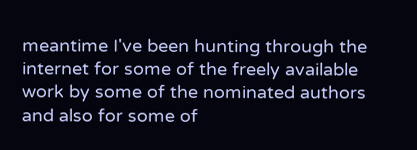meantime I've been hunting through the internet for some of the freely available work by some of the nominated authors and also for some of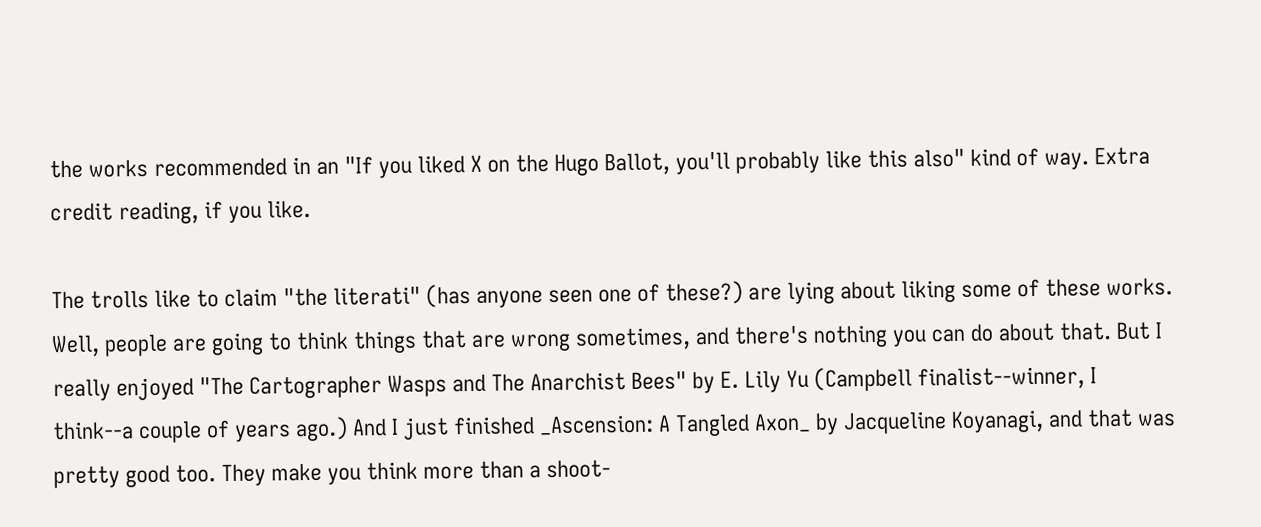the works recommended in an "If you liked X on the Hugo Ballot, you'll probably like this also" kind of way. Extra credit reading, if you like.

The trolls like to claim "the literati" (has anyone seen one of these?) are lying about liking some of these works. Well, people are going to think things that are wrong sometimes, and there's nothing you can do about that. But I really enjoyed "The Cartographer Wasps and The Anarchist Bees" by E. Lily Yu (Campbell finalist--winner, I think--a couple of years ago.) And I just finished _Ascension: A Tangled Axon_ by Jacqueline Koyanagi, and that was pretty good too. They make you think more than a shoot-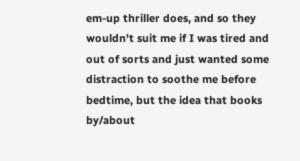em-up thriller does, and so they wouldn't suit me if I was tired and out of sorts and just wanted some distraction to soothe me before bedtime, but the idea that books by/about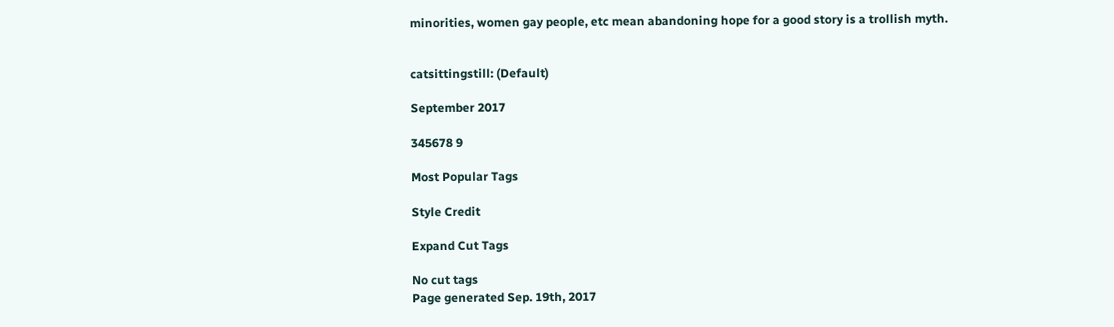minorities, women gay people, etc mean abandoning hope for a good story is a trollish myth.


catsittingstill: (Default)

September 2017

345678 9

Most Popular Tags

Style Credit

Expand Cut Tags

No cut tags
Page generated Sep. 19th, 2017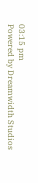03:15 pm
Powered by Dreamwidth Studios